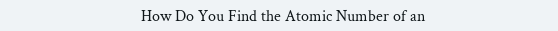How Do You Find the Atomic Number of an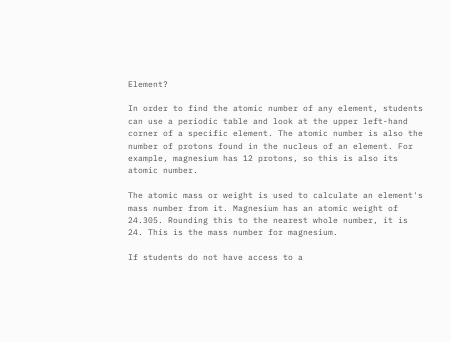Element?

In order to find the atomic number of any element, students can use a periodic table and look at the upper left-hand corner of a specific element. The atomic number is also the number of protons found in the nucleus of an element. For example, magnesium has 12 protons, so this is also its atomic number.

The atomic mass or weight is used to calculate an element's mass number from it. Magnesium has an atomic weight of 24.305. Rounding this to the nearest whole number, it is 24. This is the mass number for magnesium.

If students do not have access to a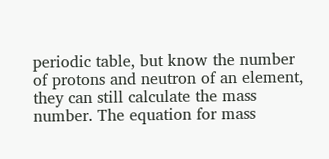periodic table, but know the number of protons and neutron of an element, they can still calculate the mass number. The equation for mass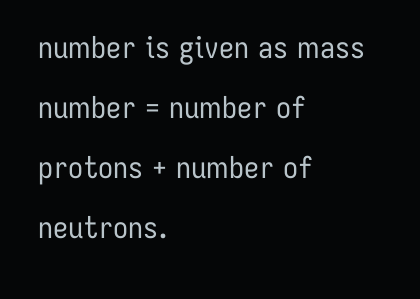number is given as mass number = number of protons + number of neutrons.